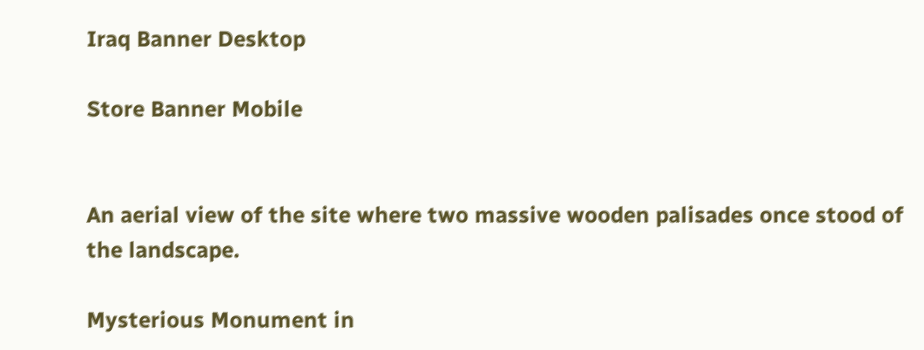Iraq Banner Desktop

Store Banner Mobile


An aerial view of the site where two massive wooden palisades once stood of the landscape.

Mysterious Monument in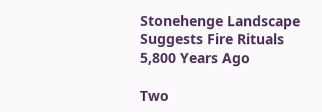Stonehenge Landscape Suggests Fire Rituals 5,800 Years Ago

Two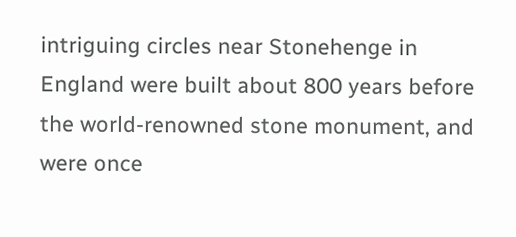intriguing circles near Stonehenge in England were built about 800 years before the world-renowned stone monument, and were once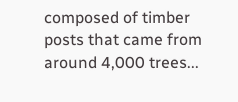composed of timber posts that came from around 4,000 trees...